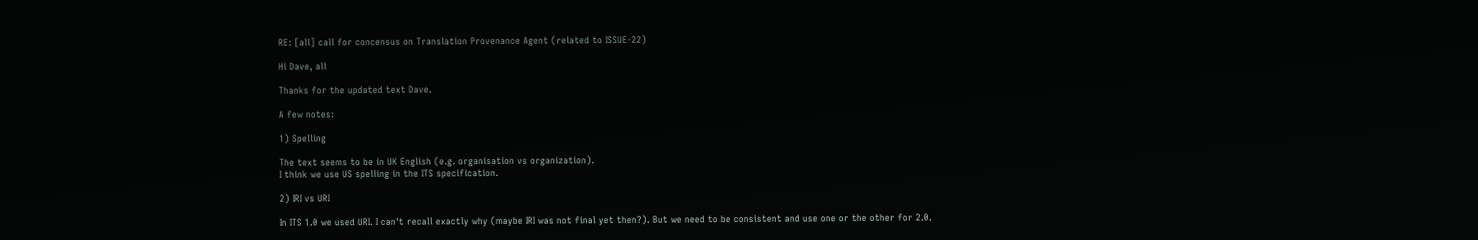RE: [all] call for concensus on Translation Provenance Agent (related to ISSUE-22)

Hi Dave, all

Thanks for the updated text Dave.

A few notes:

1) Spelling

The text seems to be in UK English (e.g. organisation vs organization).
I think we use US spelling in the ITS specification.

2) IRI vs URI

In ITS 1.0 we used URI. I can't recall exactly why (maybe IRI was not final yet then?). But we need to be consistent and use one or the other for 2.0.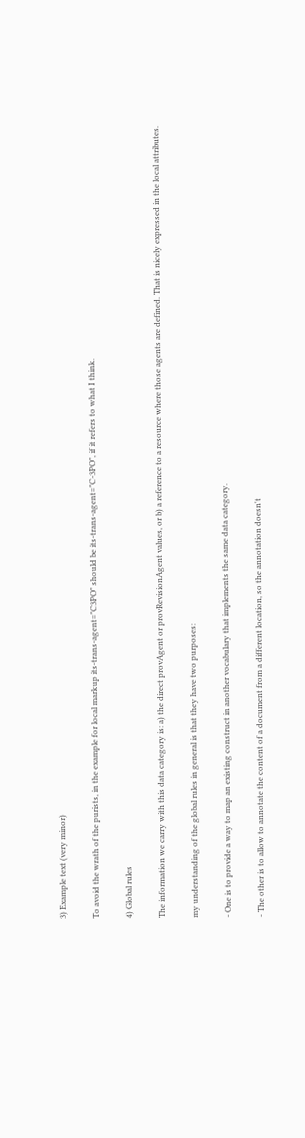3) Example text (very minor)

To avoid the wrath of the purists, in the example for local markup its-trans-agent="C3PO" should be its-trans-agent="C-3PO", if it refers to what I think.

4) Global rules

The information we carry with this data category is: a) the direct provAgent or provRevisionAgent values, or b) a reference to a resource where those agents are defined. That is nicely expressed in the local attributes.

my understanding of the global rules in general is that they have two purposes:

- One is to provide a way to map an existing construct in another vocabulary that implements the same data category.

- The other is to allow to annotate the content of a document from a different location, so the annotation doesn't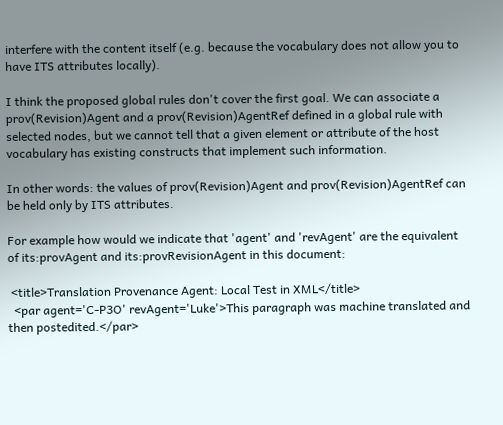interfere with the content itself (e.g. because the vocabulary does not allow you to have ITS attributes locally).

I think the proposed global rules don't cover the first goal. We can associate a prov(Revision)Agent and a prov(Revision)AgentRef defined in a global rule with selected nodes, but we cannot tell that a given element or attribute of the host vocabulary has existing constructs that implement such information.

In other words: the values of prov(Revision)Agent and prov(Revision)AgentRef can be held only by ITS attributes.

For example how would we indicate that 'agent' and 'revAgent' are the equivalent of its:provAgent and its:provRevisionAgent in this document:

 <title>Translation Provenance Agent: Local Test in XML</title>
  <par agent='C-P3O' revAgent='Luke'>This paragraph was machine translated and then postedited.</par>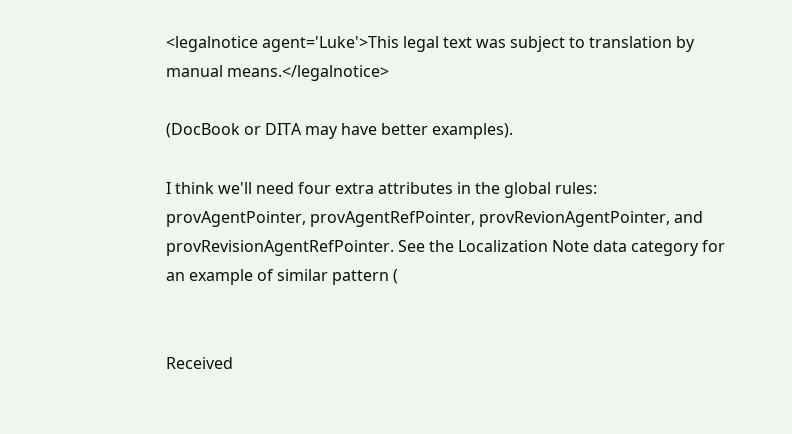<legalnotice agent='Luke'>This legal text was subject to translation by manual means.</legalnotice>

(DocBook or DITA may have better examples).

I think we'll need four extra attributes in the global rules: provAgentPointer, provAgentRefPointer, provRevionAgentPointer, and provRevisionAgentRefPointer. See the Localization Note data category for an example of similar pattern (


Received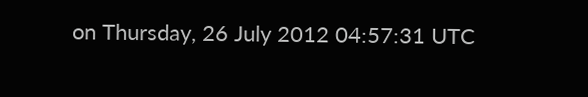on Thursday, 26 July 2012 04:57:31 UTC